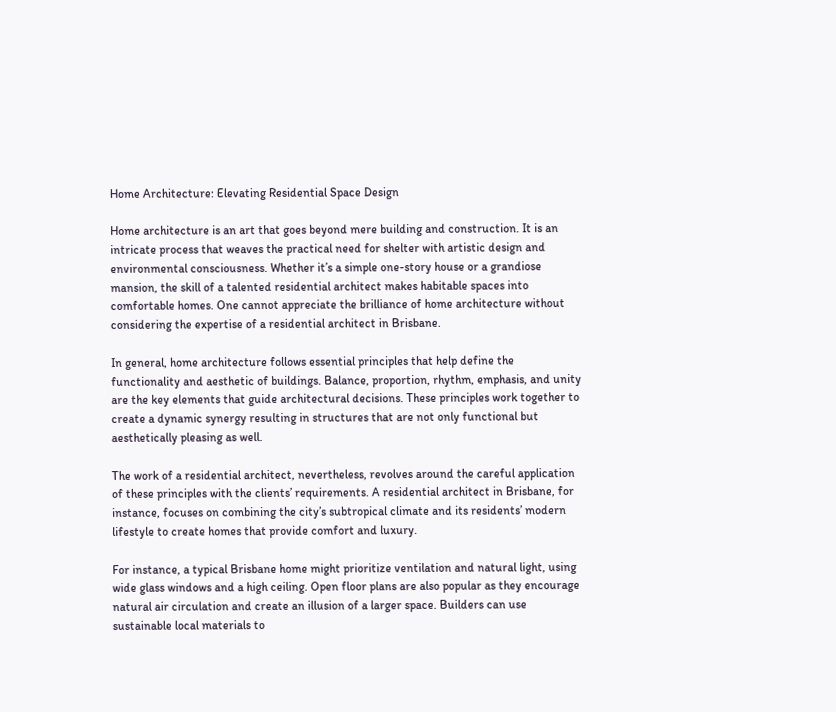Home Architecture: Elevating Residential Space Design

Home architecture is an art that goes beyond mere building and construction. It is an intricate process that weaves the practical need for shelter with artistic design and environmental consciousness. Whether it’s a simple one-story house or a grandiose mansion, the skill of a talented residential architect makes habitable spaces into comfortable homes. One cannot appreciate the brilliance of home architecture without considering the expertise of a residential architect in Brisbane.

In general, home architecture follows essential principles that help define the functionality and aesthetic of buildings. Balance, proportion, rhythm, emphasis, and unity are the key elements that guide architectural decisions. These principles work together to create a dynamic synergy resulting in structures that are not only functional but aesthetically pleasing as well.

The work of a residential architect, nevertheless, revolves around the careful application of these principles with the clients’ requirements. A residential architect in Brisbane, for instance, focuses on combining the city’s subtropical climate and its residents’ modern lifestyle to create homes that provide comfort and luxury.

For instance, a typical Brisbane home might prioritize ventilation and natural light, using wide glass windows and a high ceiling. Open floor plans are also popular as they encourage natural air circulation and create an illusion of a larger space. Builders can use sustainable local materials to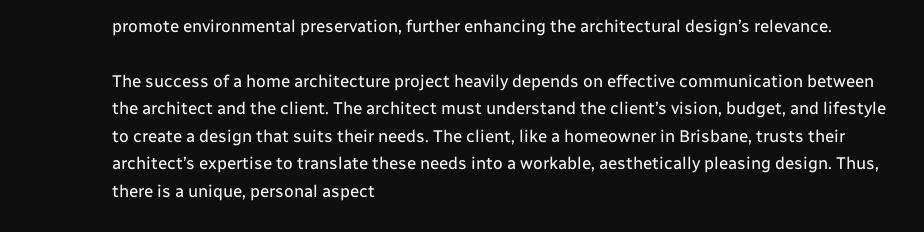promote environmental preservation, further enhancing the architectural design’s relevance.

The success of a home architecture project heavily depends on effective communication between the architect and the client. The architect must understand the client’s vision, budget, and lifestyle to create a design that suits their needs. The client, like a homeowner in Brisbane, trusts their architect’s expertise to translate these needs into a workable, aesthetically pleasing design. Thus, there is a unique, personal aspect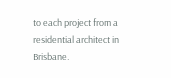to each project from a residential architect in Brisbane.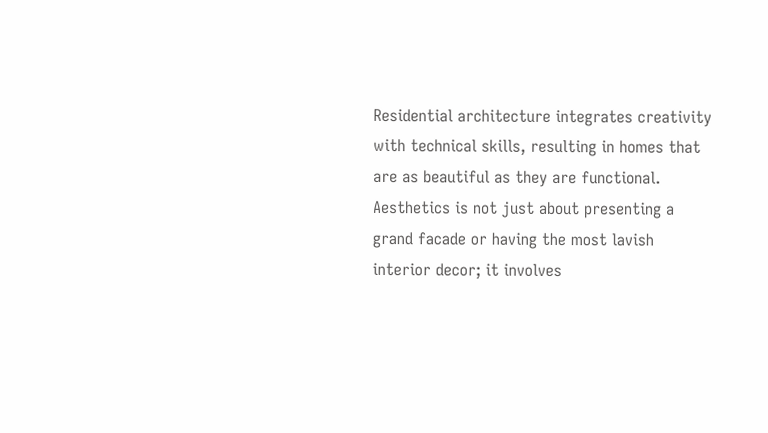Residential architecture integrates creativity with technical skills, resulting in homes that are as beautiful as they are functional. Aesthetics is not just about presenting a grand facade or having the most lavish interior decor; it involves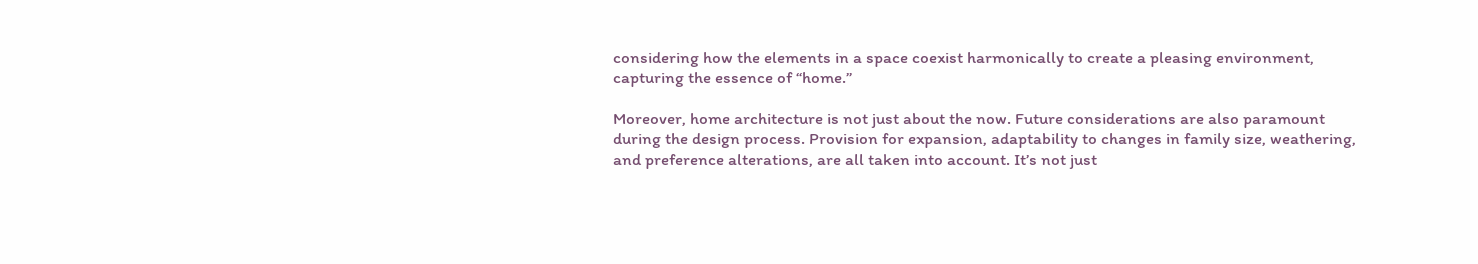considering how the elements in a space coexist harmonically to create a pleasing environment, capturing the essence of “home.”

Moreover, home architecture is not just about the now. Future considerations are also paramount during the design process. Provision for expansion, adaptability to changes in family size, weathering, and preference alterations, are all taken into account. It’s not just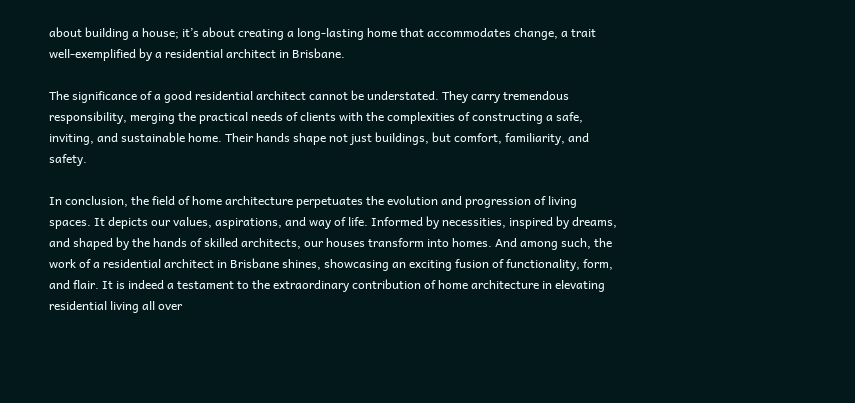about building a house; it’s about creating a long-lasting home that accommodates change, a trait well-exemplified by a residential architect in Brisbane.

The significance of a good residential architect cannot be understated. They carry tremendous responsibility, merging the practical needs of clients with the complexities of constructing a safe, inviting, and sustainable home. Their hands shape not just buildings, but comfort, familiarity, and safety.

In conclusion, the field of home architecture perpetuates the evolution and progression of living spaces. It depicts our values, aspirations, and way of life. Informed by necessities, inspired by dreams, and shaped by the hands of skilled architects, our houses transform into homes. And among such, the work of a residential architect in Brisbane shines, showcasing an exciting fusion of functionality, form, and flair. It is indeed a testament to the extraordinary contribution of home architecture in elevating residential living all over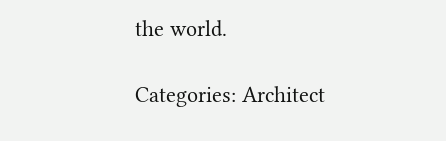the world.

Categories: Architect